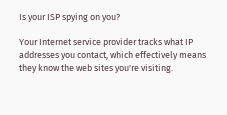Is your ISP spying on you?

Your Internet service provider tracks what IP addresses you contact, which effectively means they know the web sites you're visiting.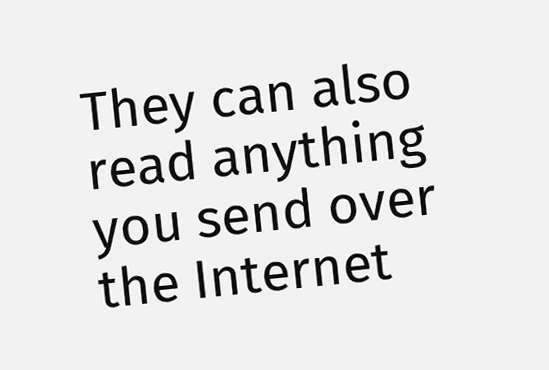They can also read anything you send over the Internet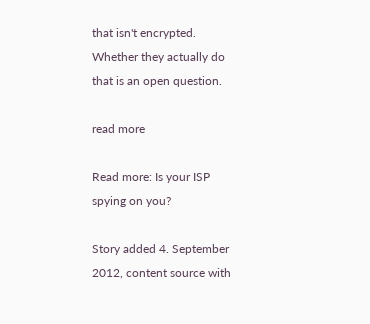that isn't encrypted. Whether they actually do that is an open question.

read more

Read more: Is your ISP spying on you?

Story added 4. September 2012, content source with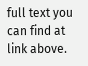full text you can find at link above.